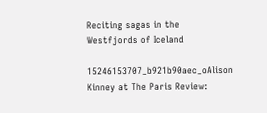Reciting sagas in the Westfjords of Iceland

15246153707_b921b90aec_oAlison Kinney at The Paris Review: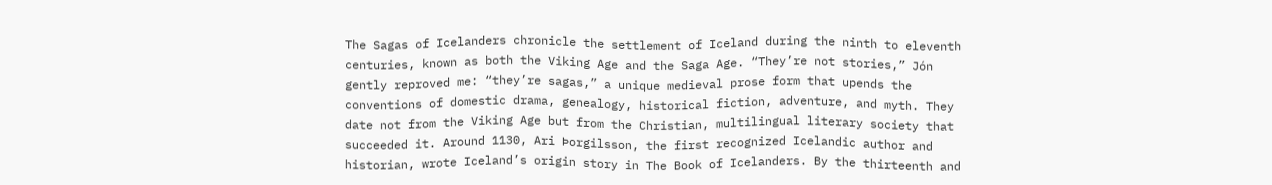The Sagas of Icelanders chronicle the settlement of Iceland during the ninth to eleventh centuries, known as both the Viking Age and the Saga Age. “They’re not stories,” Jón gently reproved me: “they’re sagas,” a unique medieval prose form that upends the conventions of domestic drama, genealogy, historical fiction, adventure, and myth. They date not from the Viking Age but from the Christian, multilingual literary society that succeeded it. Around 1130, Ari Þorgilsson, the first recognized Icelandic author and historian, wrote Iceland’s origin story in The Book of Icelanders. By the thirteenth and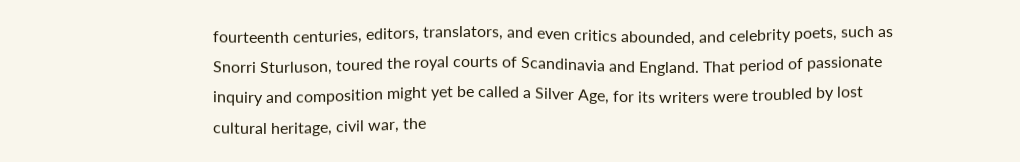fourteenth centuries, editors, translators, and even critics abounded, and celebrity poets, such as Snorri Sturluson, toured the royal courts of Scandinavia and England. That period of passionate inquiry and composition might yet be called a Silver Age, for its writers were troubled by lost cultural heritage, civil war, the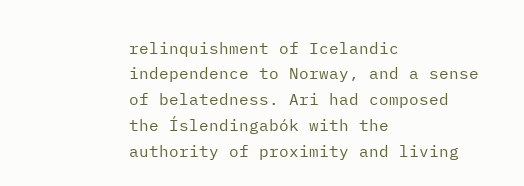relinquishment of Icelandic independence to Norway, and a sense of belatedness. Ari had composed the Íslendingabók with the authority of proximity and living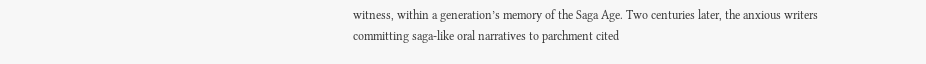witness, within a generation’s memory of the Saga Age. Two centuries later, the anxious writers committing saga-like oral narratives to parchment cited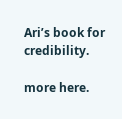Ari’s book for credibility.

more here.